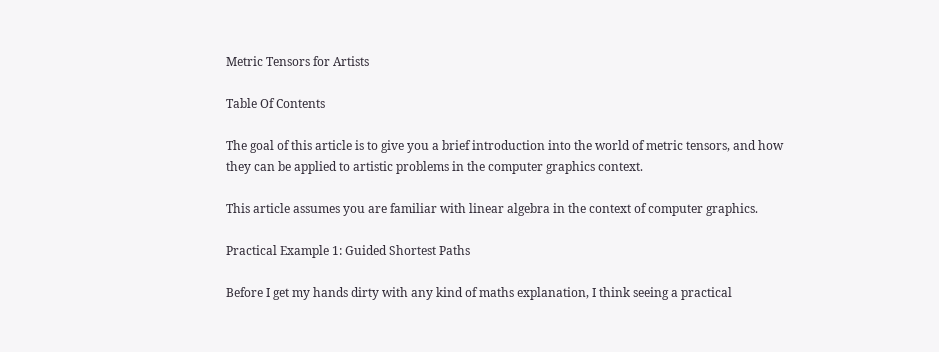Metric Tensors for Artists

Table Of Contents

The goal of this article is to give you a brief introduction into the world of metric tensors, and how they can be applied to artistic problems in the computer graphics context.

This article assumes you are familiar with linear algebra in the context of computer graphics.

Practical Example 1: Guided Shortest Paths

Before I get my hands dirty with any kind of maths explanation, I think seeing a practical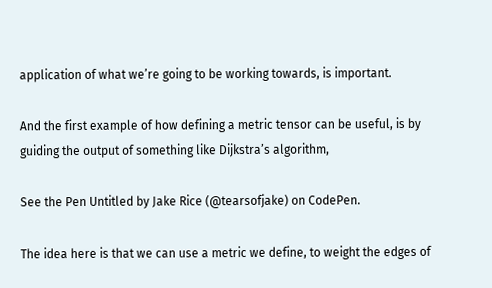application of what we’re going to be working towards, is important.

And the first example of how defining a metric tensor can be useful, is by guiding the output of something like Dijkstra’s algorithm,

See the Pen Untitled by Jake Rice (@tearsofjake) on CodePen.

The idea here is that we can use a metric we define, to weight the edges of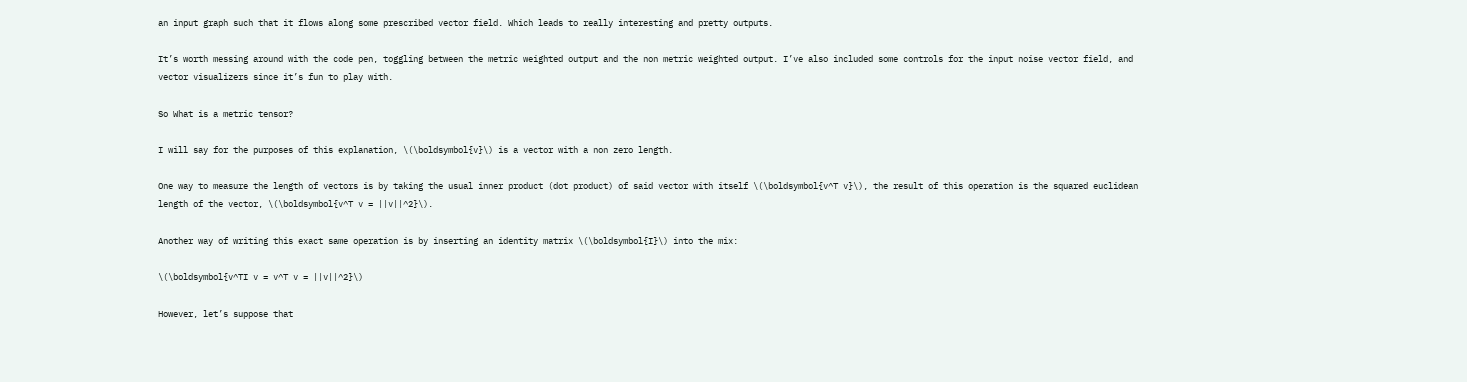an input graph such that it flows along some prescribed vector field. Which leads to really interesting and pretty outputs.

It’s worth messing around with the code pen, toggling between the metric weighted output and the non metric weighted output. I’ve also included some controls for the input noise vector field, and vector visualizers since it’s fun to play with.

So What is a metric tensor?

I will say for the purposes of this explanation, \(\boldsymbol{v}\) is a vector with a non zero length.

One way to measure the length of vectors is by taking the usual inner product (dot product) of said vector with itself \(\boldsymbol{v^T v}\), the result of this operation is the squared euclidean length of the vector, \(\boldsymbol{v^T v = ||v||^2}\).

Another way of writing this exact same operation is by inserting an identity matrix \(\boldsymbol{I}\) into the mix:

\(\boldsymbol{v^TI v = v^T v = ||v||^2}\)

However, let’s suppose that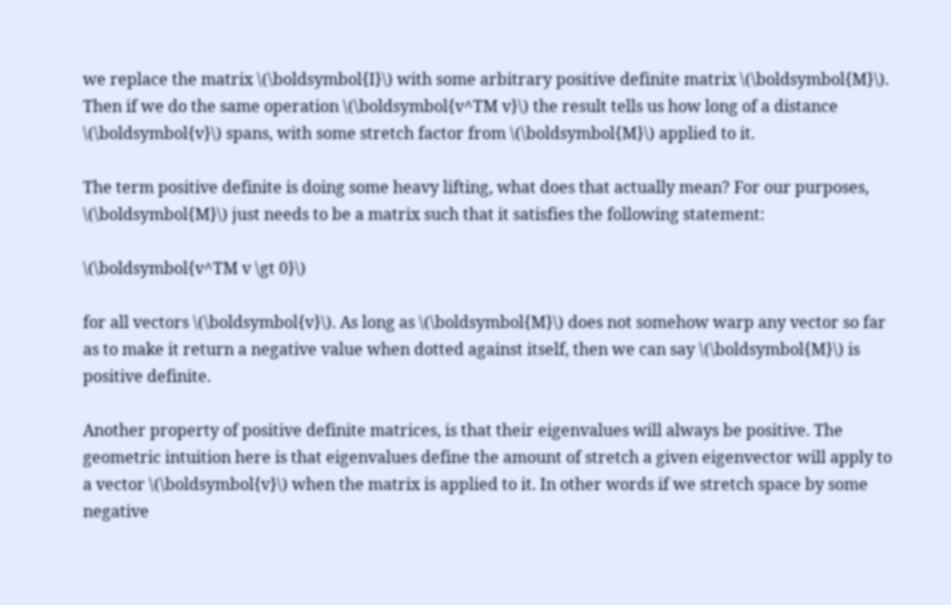we replace the matrix \(\boldsymbol{I}\) with some arbitrary positive definite matrix \(\boldsymbol{M}\). Then if we do the same operation \(\boldsymbol{v^TM v}\) the result tells us how long of a distance \(\boldsymbol{v}\) spans, with some stretch factor from \(\boldsymbol{M}\) applied to it.

The term positive definite is doing some heavy lifting, what does that actually mean? For our purposes, \(\boldsymbol{M}\) just needs to be a matrix such that it satisfies the following statement:

\(\boldsymbol{v^TM v \gt 0}\)

for all vectors \(\boldsymbol{v}\). As long as \(\boldsymbol{M}\) does not somehow warp any vector so far as to make it return a negative value when dotted against itself, then we can say \(\boldsymbol{M}\) is positive definite.

Another property of positive definite matrices, is that their eigenvalues will always be positive. The geometric intuition here is that eigenvalues define the amount of stretch a given eigenvector will apply to a vector \(\boldsymbol{v}\) when the matrix is applied to it. In other words if we stretch space by some negative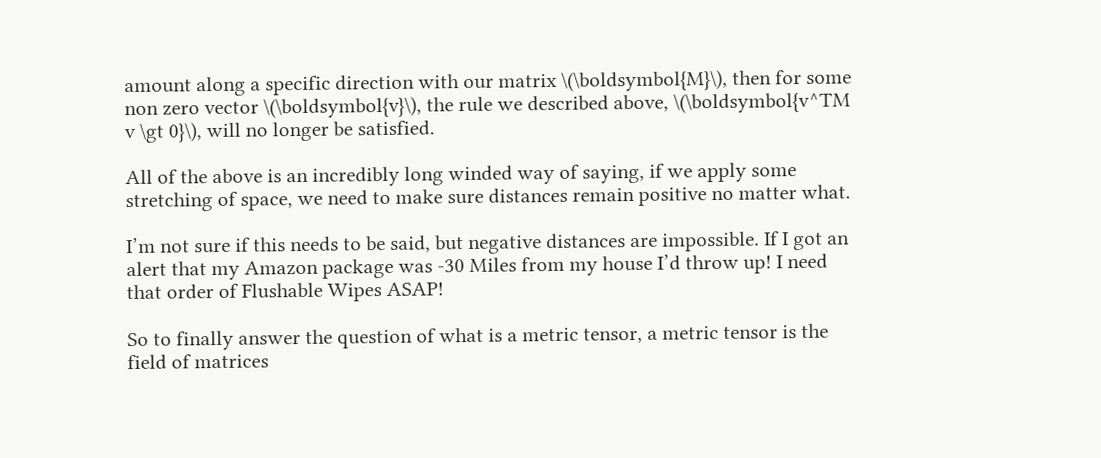amount along a specific direction with our matrix \(\boldsymbol{M}\), then for some non zero vector \(\boldsymbol{v}\), the rule we described above, \(\boldsymbol{v^TM v \gt 0}\), will no longer be satisfied.

All of the above is an incredibly long winded way of saying, if we apply some stretching of space, we need to make sure distances remain positive no matter what.

I’m not sure if this needs to be said, but negative distances are impossible. If I got an alert that my Amazon package was -30 Miles from my house I’d throw up! I need that order of Flushable Wipes ASAP!

So to finally answer the question of what is a metric tensor, a metric tensor is the field of matrices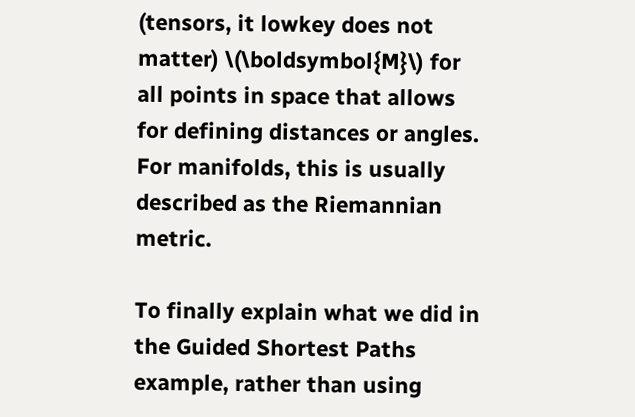(tensors, it lowkey does not matter) \(\boldsymbol{M}\) for all points in space that allows for defining distances or angles. For manifolds, this is usually described as the Riemannian metric.

To finally explain what we did in the Guided Shortest Paths example, rather than using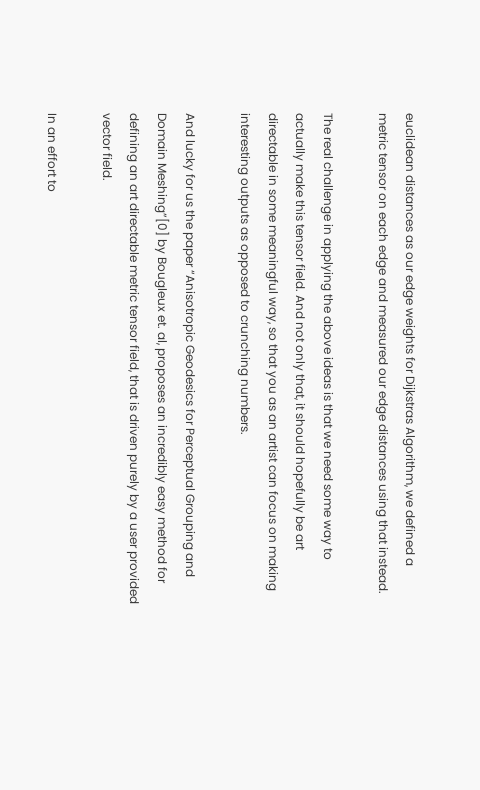euclidean distances as our edge weights for Dijkstras Algorithm, we defined a metric tensor on each edge and measured our edge distances using that instead.

The real challenge in applying the above ideas is that we need some way to actually make this tensor field. And not only that, it should hopefully be art directable in some meaningful way, so that you as an artist can focus on making interesting outputs as opposed to crunching numbers.

And lucky for us the paper “Anisotropic Geodesics for Perceptual Grouping and Domain Meshing”[0] by Bougleux et. al, proposes an incredibly easy method for defining an art directable metric tensor field, that is driven purely by a user provided vector field.

In an effort to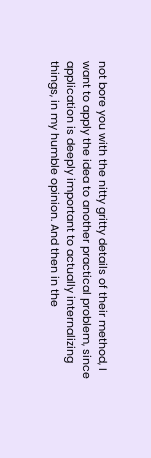not bore you with the nitty gritty details of their method, I want to apply the idea to another practical problem, since application is deeply important to actually internalizing things, in my humble opinion. And then in the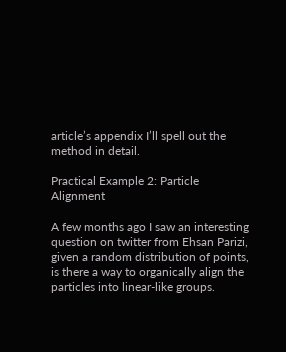article’s appendix I’ll spell out the method in detail.

Practical Example 2: Particle Alignment

A few months ago I saw an interesting question on twitter from Ehsan Parizi, given a random distribution of points, is there a way to organically align the particles into linear-like groups.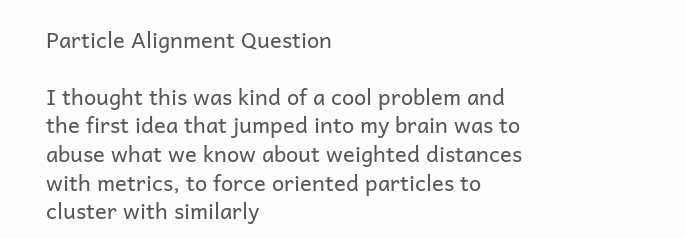Particle Alignment Question

I thought this was kind of a cool problem and the first idea that jumped into my brain was to abuse what we know about weighted distances with metrics, to force oriented particles to cluster with similarly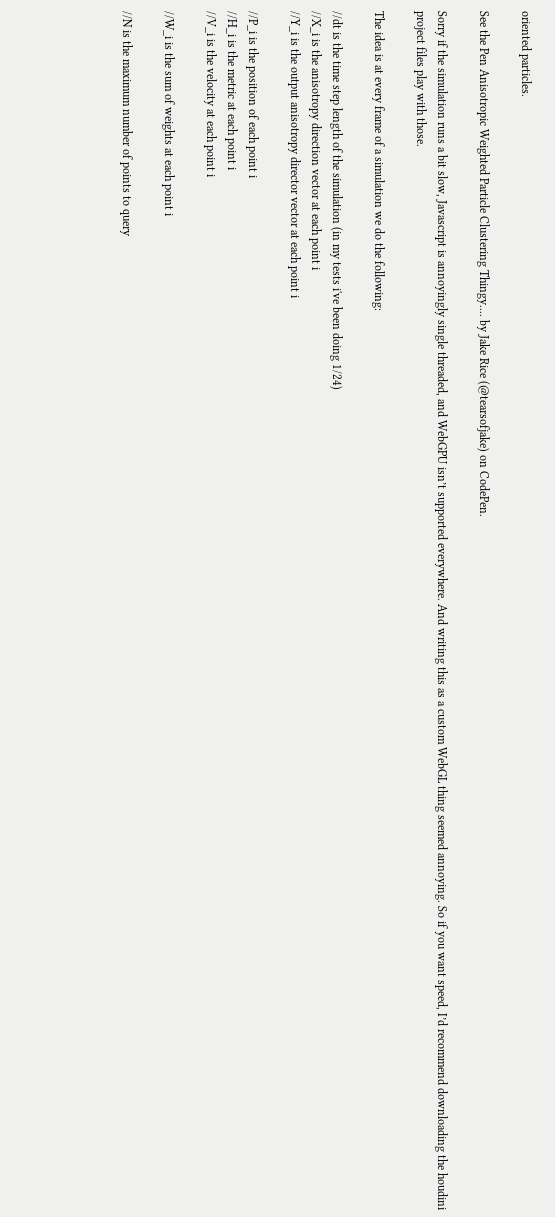oriented particles.

See the Pen Anisotropic Weighted Particle Clustering Thingy.... by Jake Rice (@tearsofjake) on CodePen.

Sorry if the simulation runs a bit slow, Javascript is annoyingly single threaded, and WebGPU isn’t supported everywhere. And writing this as a custom WebGL thing seemed annoying. So if you want speed, I’d recommend downloading the houdini project files play with those.

The idea is at every frame of a simulation we do the following:

//dt is the time step length of the simulation (in my tests i've been doing 1/24)
//X_i is the anisotropy direction vector at each point i
//Y_i is the output anisotropy director vector at each point i

//P_i is the position of each point i
//H_i is the metric at each point i
//V_i is the velocity at each point i

//W_i is the sum of weights at each point i

//N is the maximum number of points to query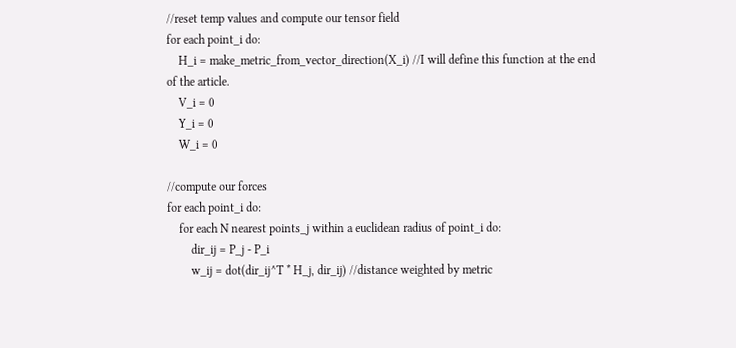//reset temp values and compute our tensor field
for each point_i do:
    H_i = make_metric_from_vector_direction(X_i) //I will define this function at the end of the article.
    V_i = 0
    Y_i = 0
    W_i = 0

//compute our forces
for each point_i do:
    for each N nearest points_j within a euclidean radius of point_i do:
        dir_ij = P_j - P_i
        w_ij = dot(dir_ij^T * H_j, dir_ij) //distance weighted by metric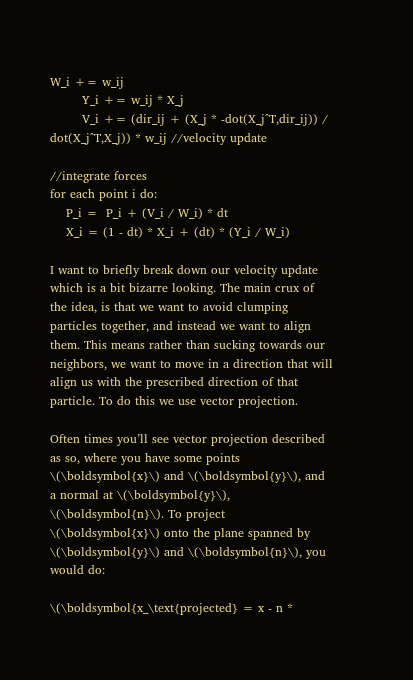W_i += w_ij
        Y_i += w_ij * X_j
        V_i += (dir_ij + (X_j * -dot(X_j^T,dir_ij)) / dot(X_j^T,X_j)) * w_ij //velocity update

//integrate forces
for each point i do:
    P_i =  P_i + (V_i / W_i) * dt
    X_i = (1 - dt) * X_i + (dt) * (Y_i / W_i)

I want to briefly break down our velocity update which is a bit bizarre looking. The main crux of the idea, is that we want to avoid clumping particles together, and instead we want to align them. This means rather than sucking towards our neighbors, we want to move in a direction that will align us with the prescribed direction of that particle. To do this we use vector projection.

Often times you’ll see vector projection described as so, where you have some points \(\boldsymbol{x}\) and \(\boldsymbol{y}\), and a normal at \(\boldsymbol{y}\), \(\boldsymbol{n}\). To project \(\boldsymbol{x}\) onto the plane spanned by \(\boldsymbol{y}\) and \(\boldsymbol{n}\), you would do:

\(\boldsymbol{x_\text{projected} = x - n *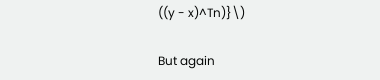((y - x)^Tn)}\)

But again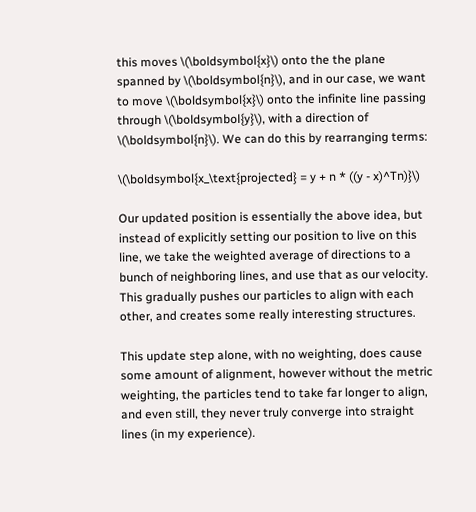this moves \(\boldsymbol{x}\) onto the the plane spanned by \(\boldsymbol{n}\), and in our case, we want to move \(\boldsymbol{x}\) onto the infinite line passing through \(\boldsymbol{y}\), with a direction of \(\boldsymbol{n}\). We can do this by rearranging terms:

\(\boldsymbol{x_\text{projected} = y + n * ((y - x)^Tn)}\)

Our updated position is essentially the above idea, but instead of explicitly setting our position to live on this line, we take the weighted average of directions to a bunch of neighboring lines, and use that as our velocity. This gradually pushes our particles to align with each other, and creates some really interesting structures.

This update step alone, with no weighting, does cause some amount of alignment, however without the metric weighting, the particles tend to take far longer to align, and even still, they never truly converge into straight lines (in my experience).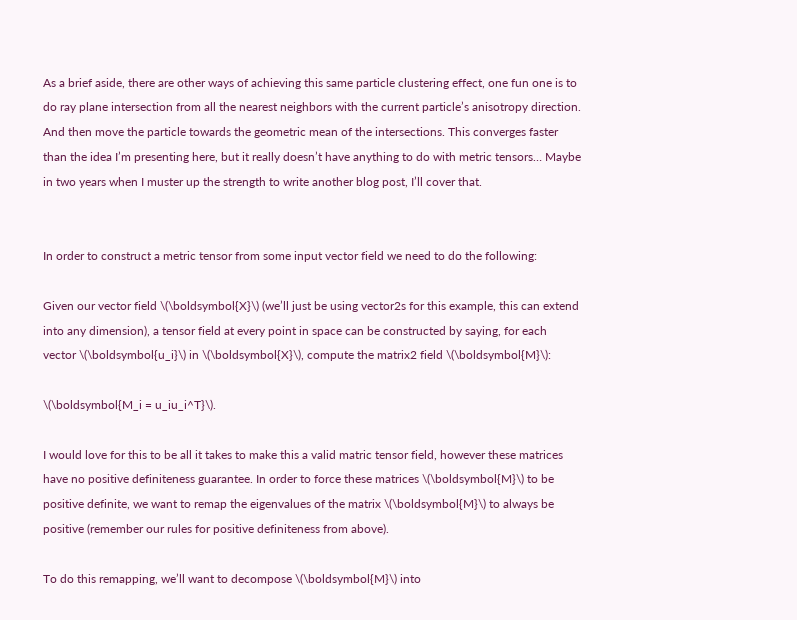As a brief aside, there are other ways of achieving this same particle clustering effect, one fun one is to do ray plane intersection from all the nearest neighbors with the current particle’s anisotropy direction. And then move the particle towards the geometric mean of the intersections. This converges faster than the idea I’m presenting here, but it really doesn’t have anything to do with metric tensors… Maybe in two years when I muster up the strength to write another blog post, I’ll cover that.


In order to construct a metric tensor from some input vector field we need to do the following:

Given our vector field \(\boldsymbol{X}\) (we’ll just be using vector2s for this example, this can extend into any dimension), a tensor field at every point in space can be constructed by saying, for each vector \(\boldsymbol{u_i}\) in \(\boldsymbol{X}\), compute the matrix2 field \(\boldsymbol{M}\):

\(\boldsymbol{M_i = u_iu_i^T}\).

I would love for this to be all it takes to make this a valid matric tensor field, however these matrices have no positive definiteness guarantee. In order to force these matrices \(\boldsymbol{M}\) to be positive definite, we want to remap the eigenvalues of the matrix \(\boldsymbol{M}\) to always be positive (remember our rules for positive definiteness from above).

To do this remapping, we’ll want to decompose \(\boldsymbol{M}\) into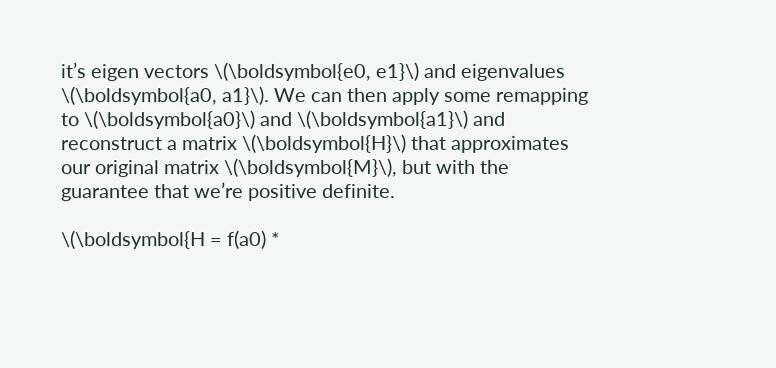it’s eigen vectors \(\boldsymbol{e0, e1}\) and eigenvalues \(\boldsymbol{a0, a1}\). We can then apply some remapping to \(\boldsymbol{a0}\) and \(\boldsymbol{a1}\) and reconstruct a matrix \(\boldsymbol{H}\) that approximates our original matrix \(\boldsymbol{M}\), but with the guarantee that we’re positive definite.

\(\boldsymbol{H = f(a0) *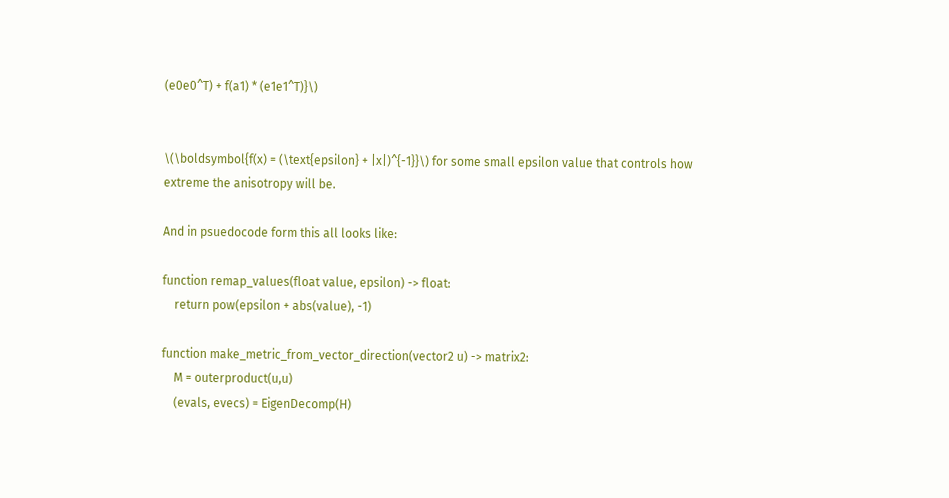(e0e0^T) + f(a1) * (e1e1^T)}\)


\(\boldsymbol{f(x) = (\text{epsilon} + |x|)^{-1}}\) for some small epsilon value that controls how extreme the anisotropy will be.

And in psuedocode form this all looks like:

function remap_values(float value, epsilon) -> float:
    return pow(epsilon + abs(value), -1)

function make_metric_from_vector_direction(vector2 u) -> matrix2:
    M = outerproduct(u,u)
    (evals, evecs) = EigenDecomp(H)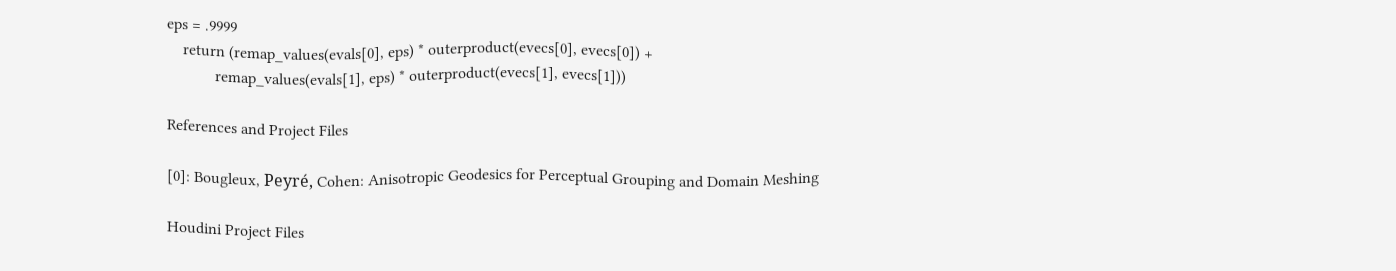eps = .9999
    return (remap_values(evals[0], eps) * outerproduct(evecs[0], evecs[0]) +
            remap_values(evals[1], eps) * outerproduct(evecs[1], evecs[1]))

References and Project Files

[0]: Bougleux, Peyré, Cohen: Anisotropic Geodesics for Perceptual Grouping and Domain Meshing

Houdini Project Files